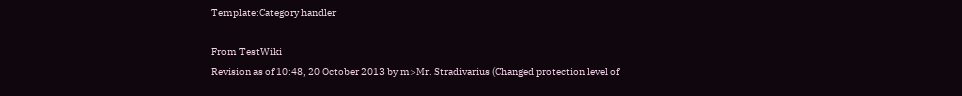Template:Category handler

From TestWiki
Revision as of 10:48, 20 October 2013 by m>Mr. Stradivarius (Changed protection level of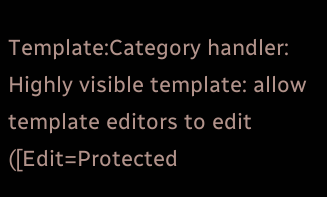Template:Category handler: Highly visible template: allow template editors to edit ([Edit=Protected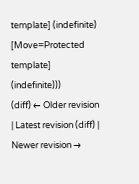template] (indefinite) [Move=Protected template] (indefinite)))
(diff) ← Older revision | Latest revision (diff) | Newer revision →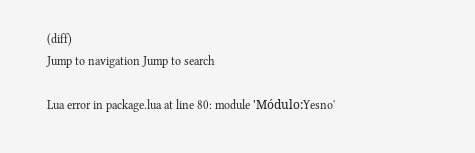(diff)
Jump to navigation Jump to search

Lua error in package.lua at line 80: module 'Módulo:Yesno'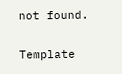not found.

Template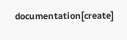documentation[create]